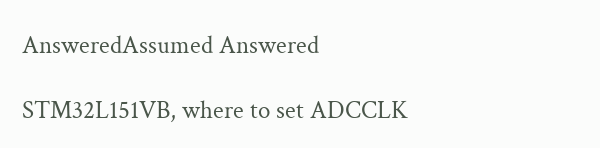AnsweredAssumed Answered

STM32L151VB, where to set ADCCLK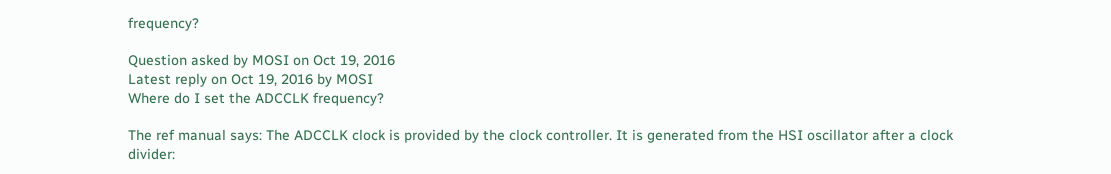frequency?

Question asked by MOSI on Oct 19, 2016
Latest reply on Oct 19, 2016 by MOSI
Where do I set the ADCCLK frequency?

The ref manual says: The ADCCLK clock is provided by the clock controller. It is generated from the HSI oscillator after a clock divider: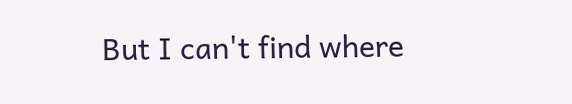But I can't find where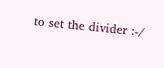to set the divider :-/